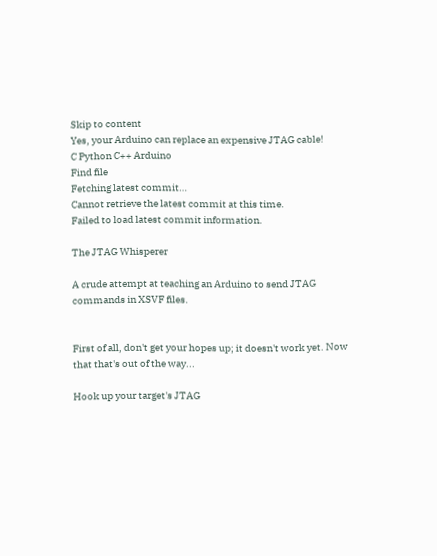Skip to content
Yes, your Arduino can replace an expensive JTAG cable!
C Python C++ Arduino
Find file
Fetching latest commit…
Cannot retrieve the latest commit at this time.
Failed to load latest commit information.

The JTAG Whisperer

A crude attempt at teaching an Arduino to send JTAG commands in XSVF files.


First of all, don't get your hopes up; it doesn't work yet. Now that that's out of the way...

Hook up your target's JTAG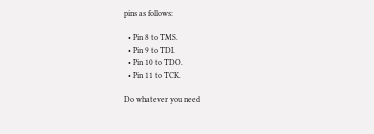pins as follows:

  • Pin 8 to TMS.
  • Pin 9 to TDI.
  • Pin 10 to TDO.
  • Pin 11 to TCK.

Do whatever you need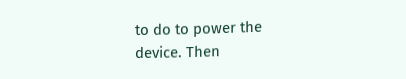to do to power the device. Then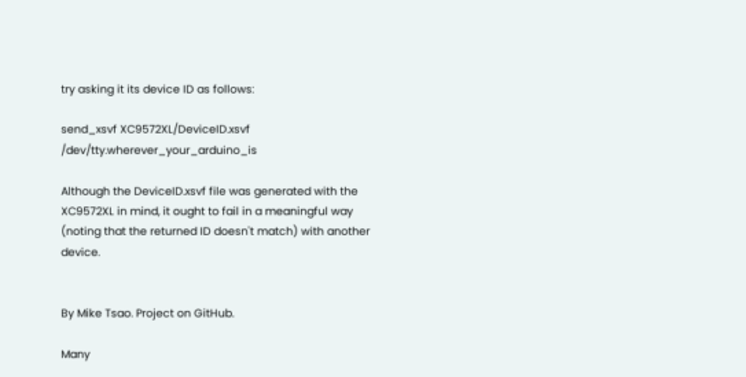try asking it its device ID as follows:

send_xsvf XC9572XL/DeviceID.xsvf /dev/tty.wherever_your_arduino_is

Although the DeviceID.xsvf file was generated with the XC9572XL in mind, it ought to fail in a meaningful way (noting that the returned ID doesn't match) with another device.


By Mike Tsao. Project on GitHub.

Many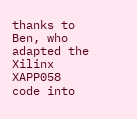thanks to Ben, who adapted the Xilinx XAPP058 code into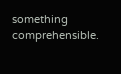something comprehensible.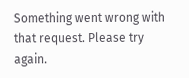Something went wrong with that request. Please try again.